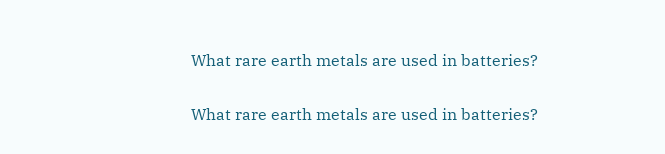What rare earth metals are used in batteries?

What rare earth metals are used in batteries?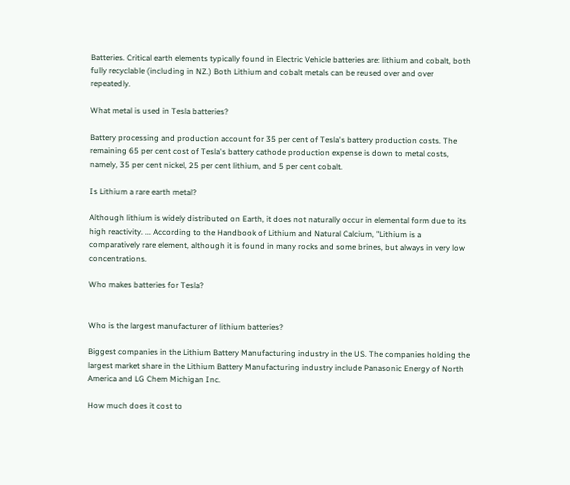Batteries. Critical earth elements typically found in Electric Vehicle batteries are: lithium and cobalt, both fully recyclable (including in NZ.) Both Lithium and cobalt metals can be reused over and over repeatedly.

What metal is used in Tesla batteries?

Battery processing and production account for 35 per cent of Tesla's battery production costs. The remaining 65 per cent cost of Tesla's battery cathode production expense is down to metal costs, namely, 35 per cent nickel, 25 per cent lithium, and 5 per cent cobalt.

Is Lithium a rare earth metal?

Although lithium is widely distributed on Earth, it does not naturally occur in elemental form due to its high reactivity. ... According to the Handbook of Lithium and Natural Calcium, "Lithium is a comparatively rare element, although it is found in many rocks and some brines, but always in very low concentrations.

Who makes batteries for Tesla?


Who is the largest manufacturer of lithium batteries?

Biggest companies in the Lithium Battery Manufacturing industry in the US. The companies holding the largest market share in the Lithium Battery Manufacturing industry include Panasonic Energy of North America and LG Chem Michigan Inc.

How much does it cost to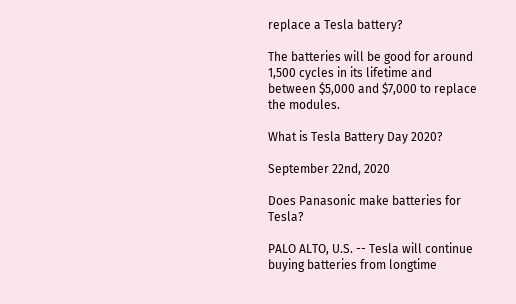replace a Tesla battery?

The batteries will be good for around 1,500 cycles in its lifetime and between $5,000 and $7,000 to replace the modules.

What is Tesla Battery Day 2020?

September 22nd, 2020

Does Panasonic make batteries for Tesla?

PALO ALTO, U.S. -- Tesla will continue buying batteries from longtime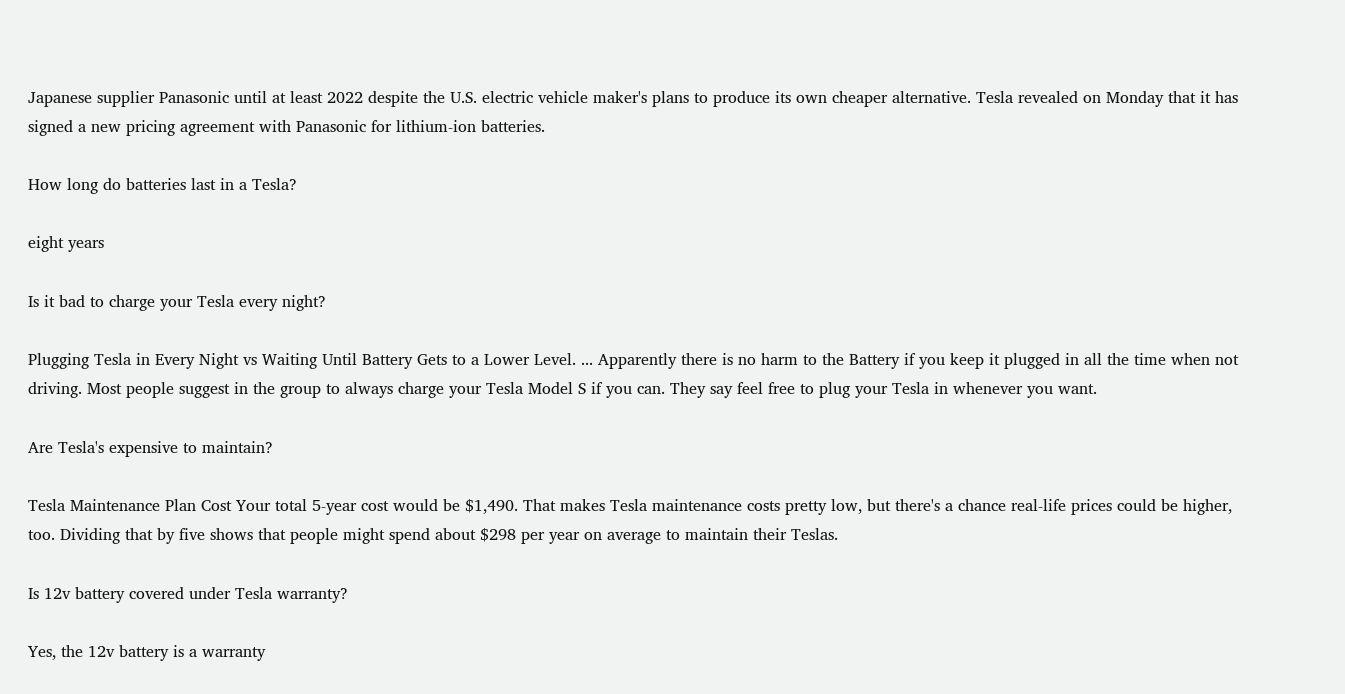Japanese supplier Panasonic until at least 2022 despite the U.S. electric vehicle maker's plans to produce its own cheaper alternative. Tesla revealed on Monday that it has signed a new pricing agreement with Panasonic for lithium-ion batteries.

How long do batteries last in a Tesla?

eight years

Is it bad to charge your Tesla every night?

Plugging Tesla in Every Night vs Waiting Until Battery Gets to a Lower Level. ... Apparently there is no harm to the Battery if you keep it plugged in all the time when not driving. Most people suggest in the group to always charge your Tesla Model S if you can. They say feel free to plug your Tesla in whenever you want.

Are Tesla's expensive to maintain?

Tesla Maintenance Plan Cost Your total 5-year cost would be $1,490. That makes Tesla maintenance costs pretty low, but there's a chance real-life prices could be higher, too. Dividing that by five shows that people might spend about $298 per year on average to maintain their Teslas.

Is 12v battery covered under Tesla warranty?

Yes, the 12v battery is a warranty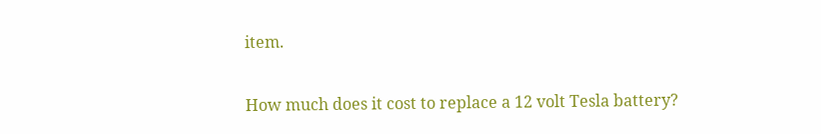item.

How much does it cost to replace a 12 volt Tesla battery?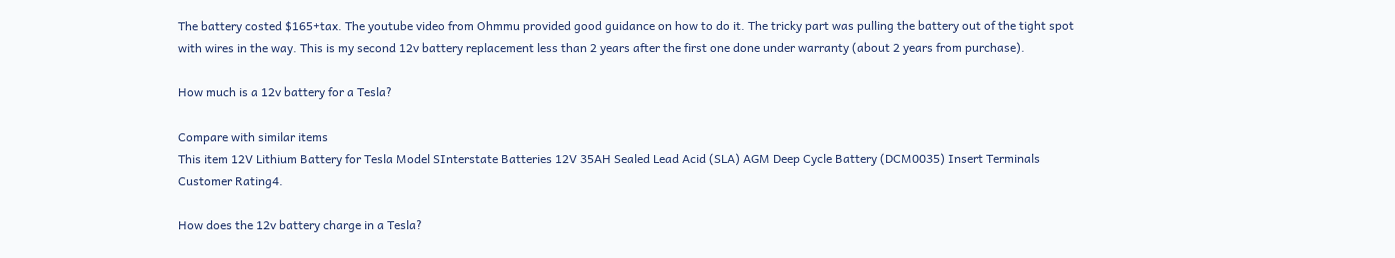The battery costed $165+tax. The youtube video from Ohmmu provided good guidance on how to do it. The tricky part was pulling the battery out of the tight spot with wires in the way. This is my second 12v battery replacement less than 2 years after the first one done under warranty (about 2 years from purchase).

How much is a 12v battery for a Tesla?

Compare with similar items
This item 12V Lithium Battery for Tesla Model SInterstate Batteries 12V 35AH Sealed Lead Acid (SLA) AGM Deep Cycle Battery (DCM0035) Insert Terminals
Customer Rating4.

How does the 12v battery charge in a Tesla?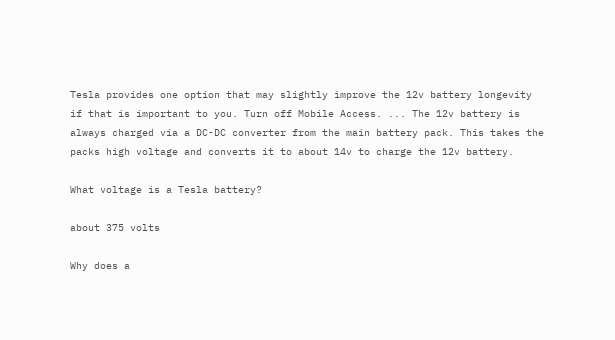Tesla provides one option that may slightly improve the 12v battery longevity if that is important to you. Turn off Mobile Access. ... The 12v battery is always charged via a DC-DC converter from the main battery pack. This takes the packs high voltage and converts it to about 14v to charge the 12v battery.

What voltage is a Tesla battery?

about 375 volts

Why does a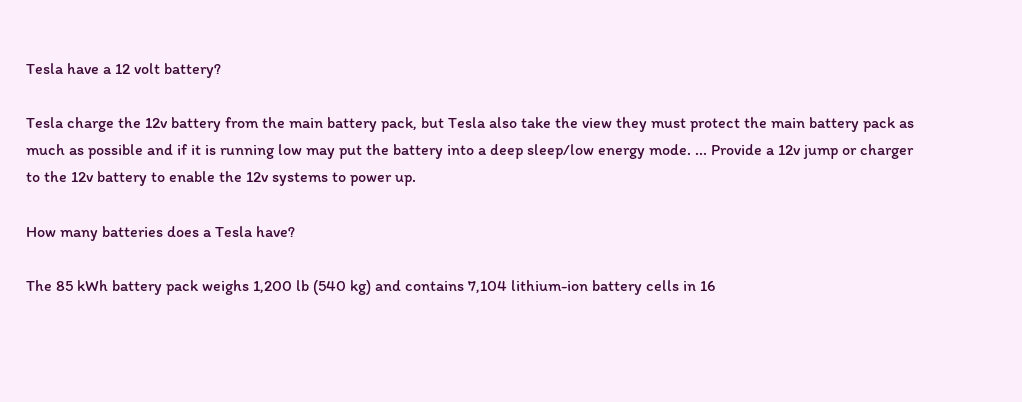Tesla have a 12 volt battery?

Tesla charge the 12v battery from the main battery pack, but Tesla also take the view they must protect the main battery pack as much as possible and if it is running low may put the battery into a deep sleep/low energy mode. ... Provide a 12v jump or charger to the 12v battery to enable the 12v systems to power up.

How many batteries does a Tesla have?

The 85 kWh battery pack weighs 1,200 lb (540 kg) and contains 7,104 lithium-ion battery cells in 16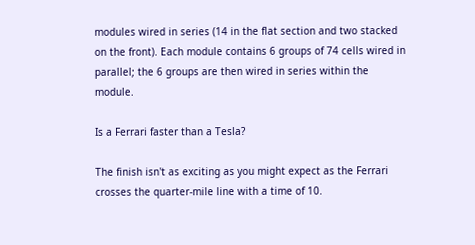modules wired in series (14 in the flat section and two stacked on the front). Each module contains 6 groups of 74 cells wired in parallel; the 6 groups are then wired in series within the module.

Is a Ferrari faster than a Tesla?

The finish isn't as exciting as you might expect as the Ferrari crosses the quarter-mile line with a time of 10.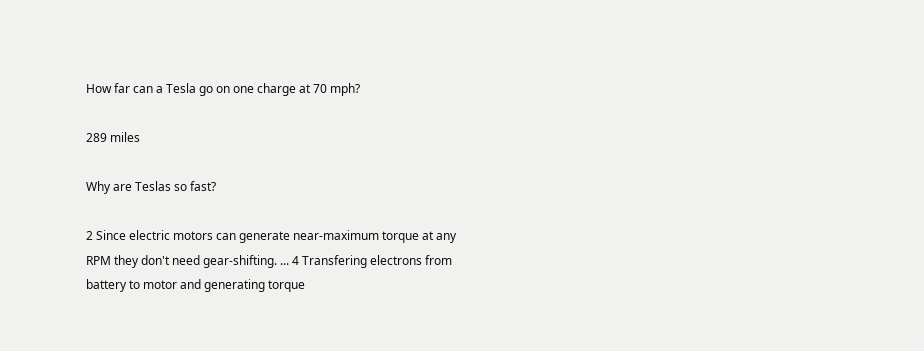How far can a Tesla go on one charge at 70 mph?

289 miles

Why are Teslas so fast?

2 Since electric motors can generate near-maximum torque at any RPM they don't need gear-shifting. ... 4 Transfering electrons from battery to motor and generating torque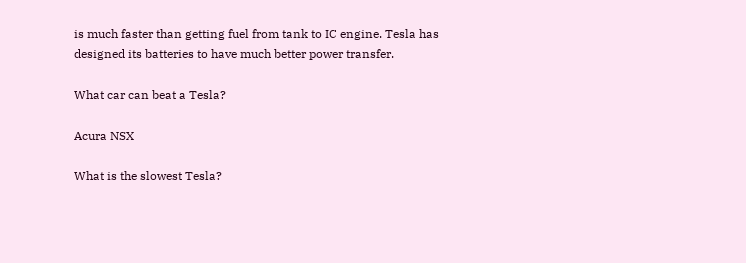is much faster than getting fuel from tank to IC engine. Tesla has designed its batteries to have much better power transfer.

What car can beat a Tesla?

Acura NSX

What is the slowest Tesla?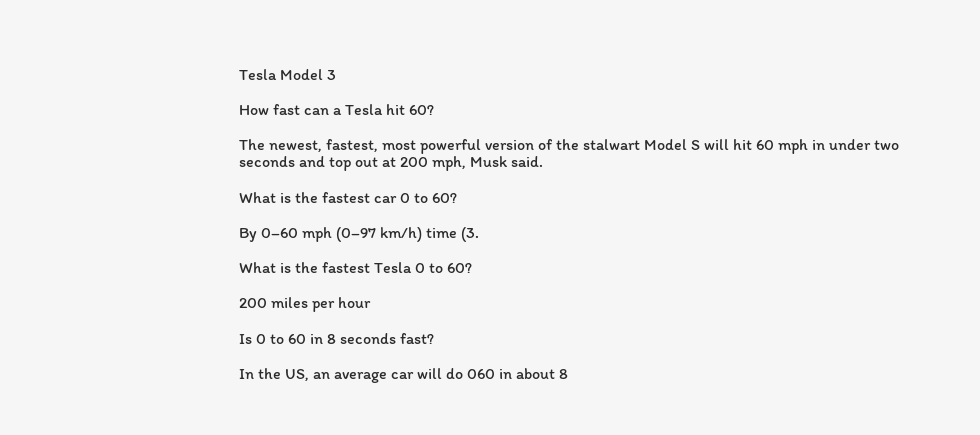Tesla Model 3

How fast can a Tesla hit 60?

The newest, fastest, most powerful version of the stalwart Model S will hit 60 mph in under two seconds and top out at 200 mph, Musk said.

What is the fastest car 0 to 60?

By 0–60 mph (0–97 km/h) time (3.

What is the fastest Tesla 0 to 60?

200 miles per hour

Is 0 to 60 in 8 seconds fast?

In the US, an average car will do 060 in about 8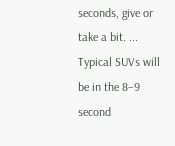seconds, give or take a bit. ... Typical SUVs will be in the 8–9 second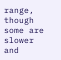range, though some are slower and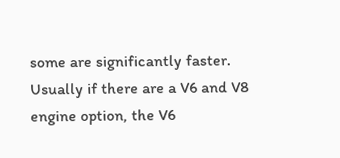some are significantly faster. Usually if there are a V6 and V8 engine option, the V6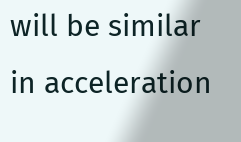will be similar in acceleration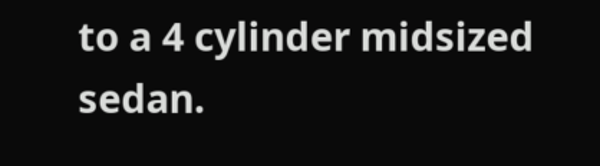to a 4 cylinder midsized sedan.